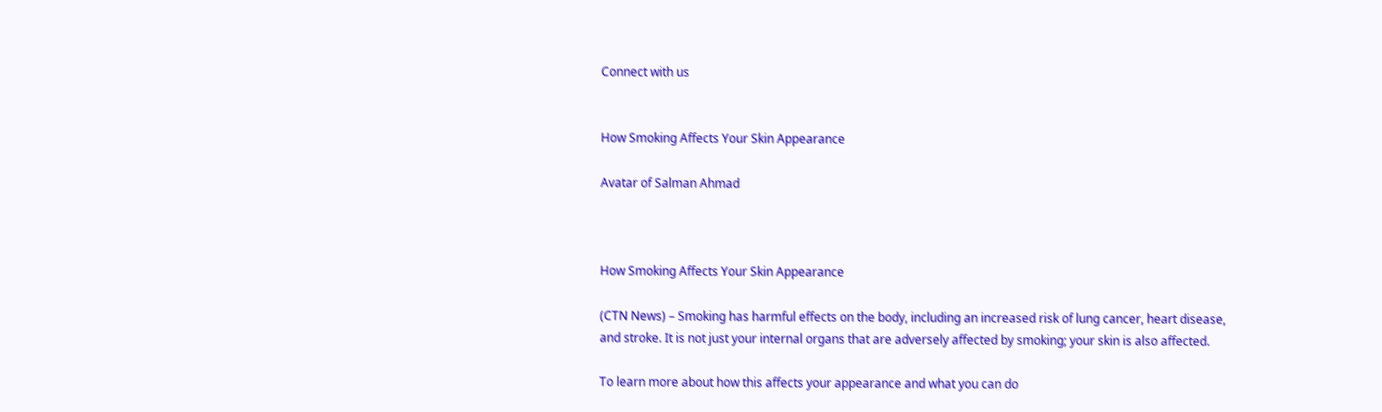Connect with us


How Smoking Affects Your Skin Appearance

Avatar of Salman Ahmad



How Smoking Affects Your Skin Appearance

(CTN News) – Smoking has harmful effects on the body, including an increased risk of lung cancer, heart disease, and stroke. It is not just your internal organs that are adversely affected by smoking; your skin is also affected.

To learn more about how this affects your appearance and what you can do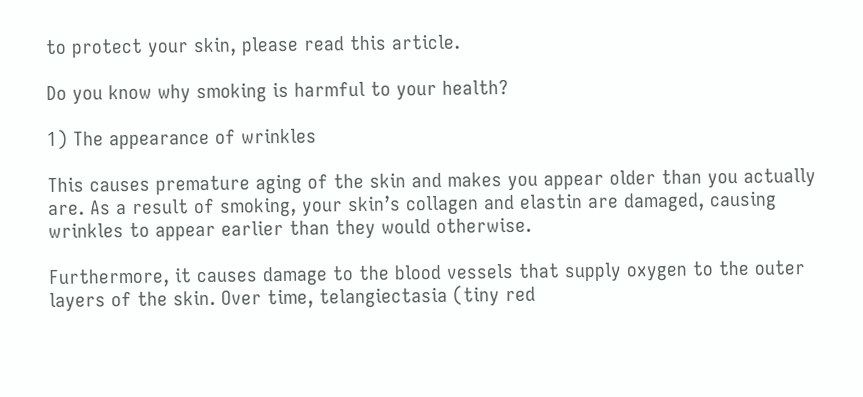to protect your skin, please read this article.

Do you know why smoking is harmful to your health?

1) The appearance of wrinkles

This causes premature aging of the skin and makes you appear older than you actually are. As a result of smoking, your skin’s collagen and elastin are damaged, causing wrinkles to appear earlier than they would otherwise.

Furthermore, it causes damage to the blood vessels that supply oxygen to the outer layers of the skin. Over time, telangiectasia (tiny red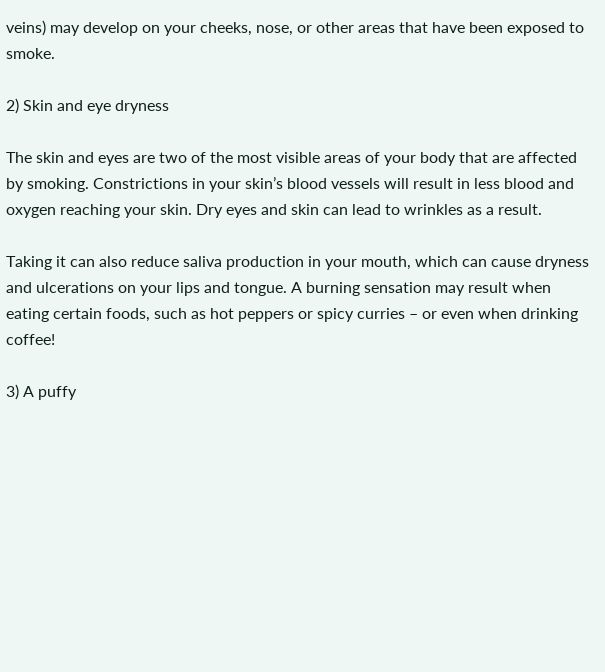veins) may develop on your cheeks, nose, or other areas that have been exposed to smoke.

2) Skin and eye dryness

The skin and eyes are two of the most visible areas of your body that are affected by smoking. Constrictions in your skin’s blood vessels will result in less blood and oxygen reaching your skin. Dry eyes and skin can lead to wrinkles as a result.

Taking it can also reduce saliva production in your mouth, which can cause dryness and ulcerations on your lips and tongue. A burning sensation may result when eating certain foods, such as hot peppers or spicy curries – or even when drinking coffee!

3) A puffy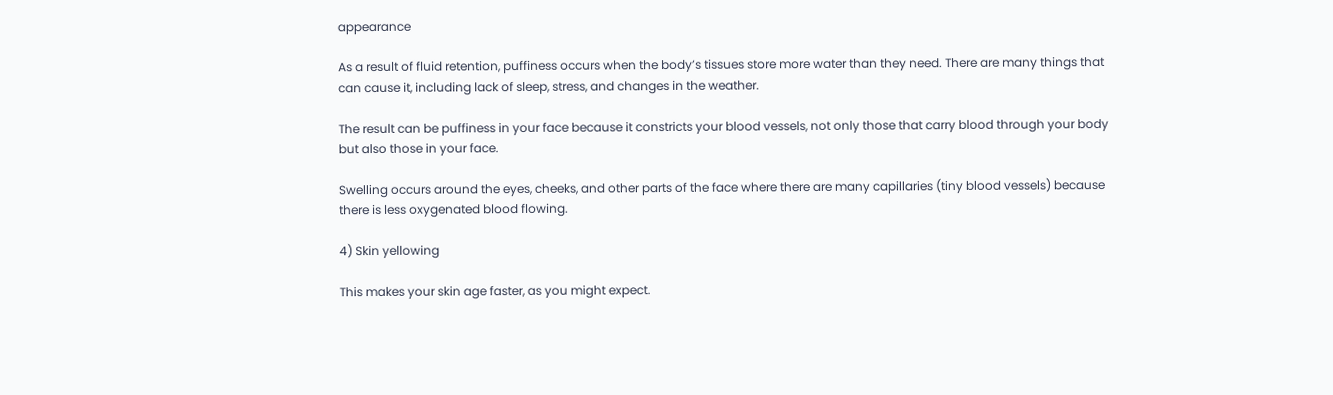appearance

As a result of fluid retention, puffiness occurs when the body’s tissues store more water than they need. There are many things that can cause it, including lack of sleep, stress, and changes in the weather.

The result can be puffiness in your face because it constricts your blood vessels, not only those that carry blood through your body but also those in your face.

Swelling occurs around the eyes, cheeks, and other parts of the face where there are many capillaries (tiny blood vessels) because there is less oxygenated blood flowing.

4) Skin yellowing

This makes your skin age faster, as you might expect.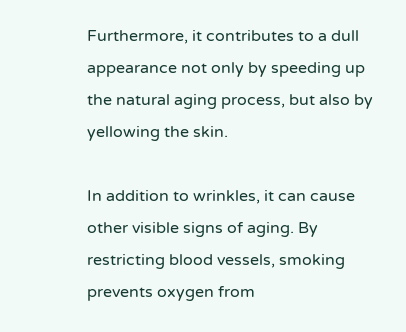Furthermore, it contributes to a dull appearance not only by speeding up the natural aging process, but also by yellowing the skin.

In addition to wrinkles, it can cause other visible signs of aging. By restricting blood vessels, smoking prevents oxygen from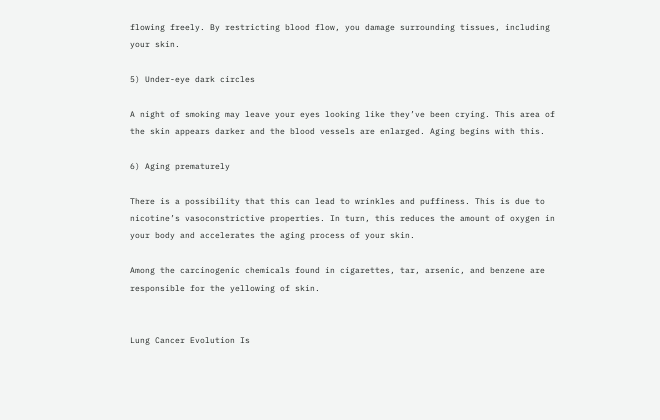flowing freely. By restricting blood flow, you damage surrounding tissues, including your skin.

5) Under-eye dark circles

A night of smoking may leave your eyes looking like they’ve been crying. This area of the skin appears darker and the blood vessels are enlarged. Aging begins with this.

6) Aging prematurely

There is a possibility that this can lead to wrinkles and puffiness. This is due to nicotine’s vasoconstrictive properties. In turn, this reduces the amount of oxygen in your body and accelerates the aging process of your skin.

Among the carcinogenic chemicals found in cigarettes, tar, arsenic, and benzene are responsible for the yellowing of skin.


Lung Cancer Evolution Is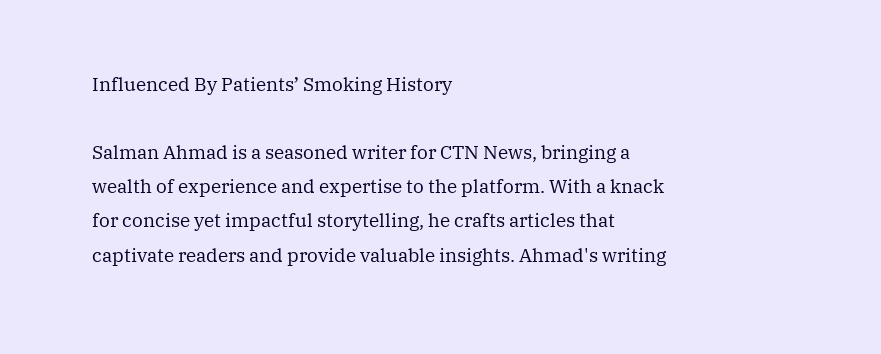Influenced By Patients’ Smoking History

Salman Ahmad is a seasoned writer for CTN News, bringing a wealth of experience and expertise to the platform. With a knack for concise yet impactful storytelling, he crafts articles that captivate readers and provide valuable insights. Ahmad's writing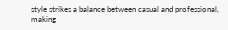style strikes a balance between casual and professional, making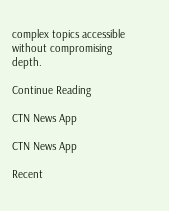complex topics accessible without compromising depth.

Continue Reading

CTN News App

CTN News App

Recent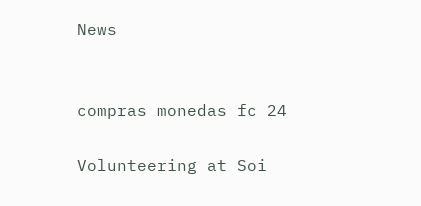News


compras monedas fc 24

Volunteering at Soi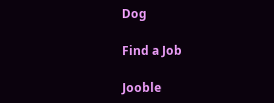Dog

Find a Job

Jooble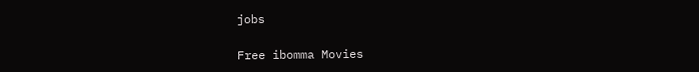jobs

Free ibomma Movies